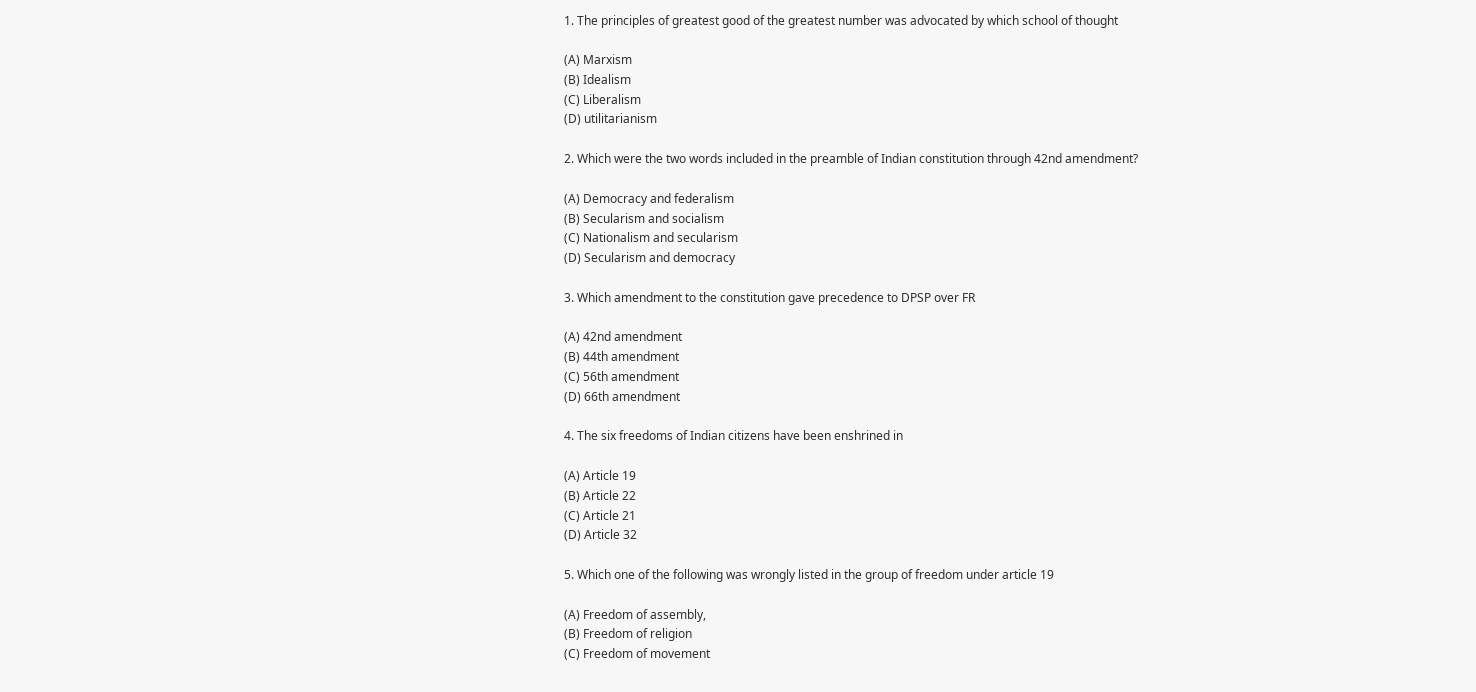1. The principles of greatest good of the greatest number was advocated by which school of thought

(A) Marxism
(B) Idealism
(C) Liberalism
(D) utilitarianism

2. Which were the two words included in the preamble of Indian constitution through 42nd amendment?

(A) Democracy and federalism
(B) Secularism and socialism
(C) Nationalism and secularism
(D) Secularism and democracy

3. Which amendment to the constitution gave precedence to DPSP over FR

(A) 42nd amendment
(B) 44th amendment
(C) 56th amendment
(D) 66th amendment

4. The six freedoms of Indian citizens have been enshrined in

(A) Article 19
(B) Article 22
(C) Article 21
(D) Article 32

5. Which one of the following was wrongly listed in the group of freedom under article 19

(A) Freedom of assembly,
(B) Freedom of religion
(C) Freedom of movement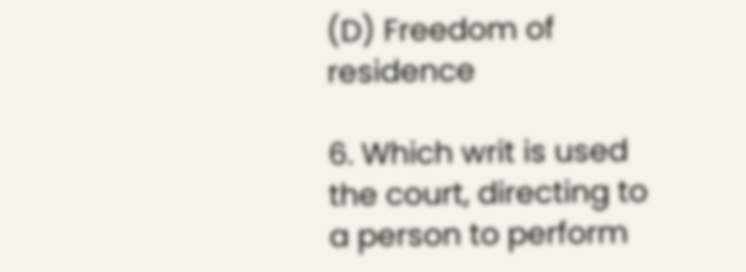(D) Freedom of residence

6. Which writ is used the court, directing to a person to perform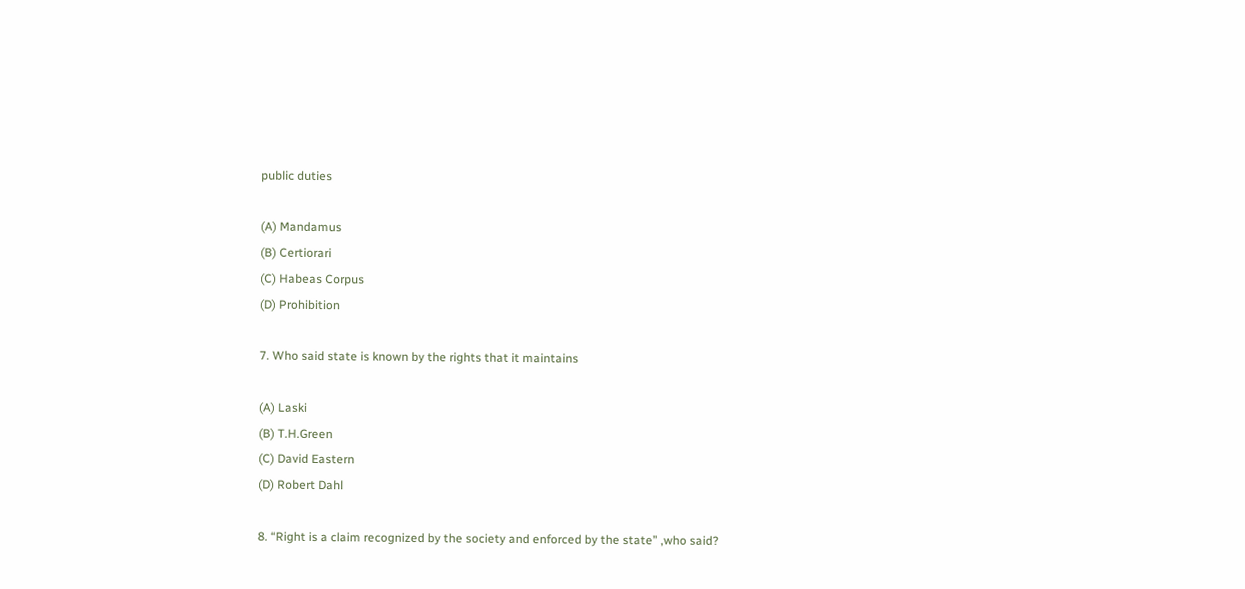public duties

(A) Mandamus
(B) Certiorari
(C) Habeas Corpus
(D) Prohibition

7. Who said state is known by the rights that it maintains

(A) Laski
(B) T.H.Green
(C) David Eastern
(D) Robert Dahl

8. “Right is a claim recognized by the society and enforced by the state” ,who said?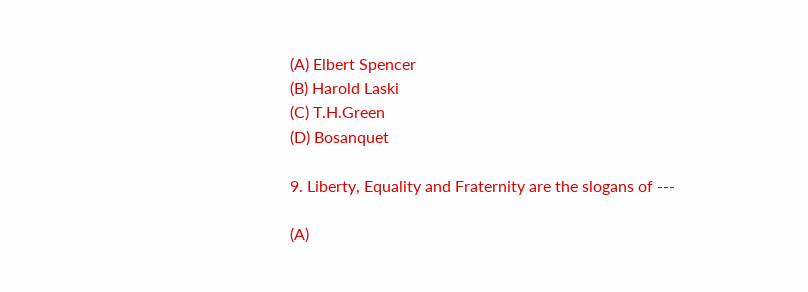(A) Elbert Spencer
(B) Harold Laski
(C) T.H.Green
(D) Bosanquet

9. Liberty, Equality and Fraternity are the slogans of ---

(A)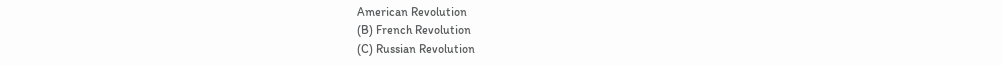American Revolution
(B) French Revolution
(C) Russian Revolution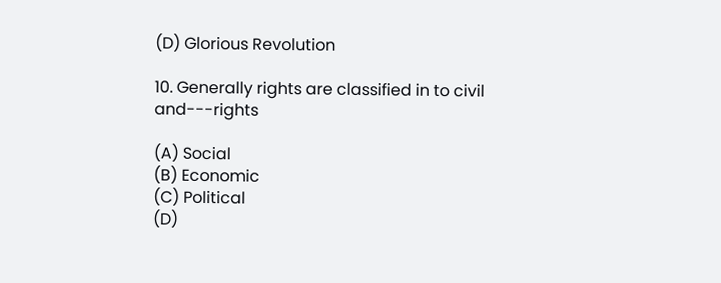(D) Glorious Revolution

10. Generally rights are classified in to civil and---rights

(A) Social
(B) Economic
(C) Political
(D)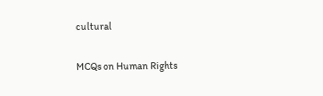cultural

MCQs on Human Rights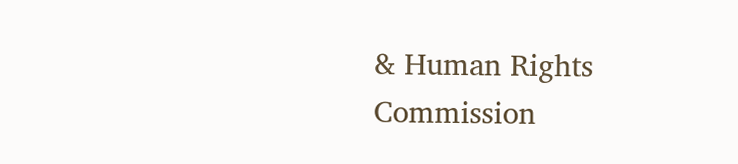& Human Rights Commission